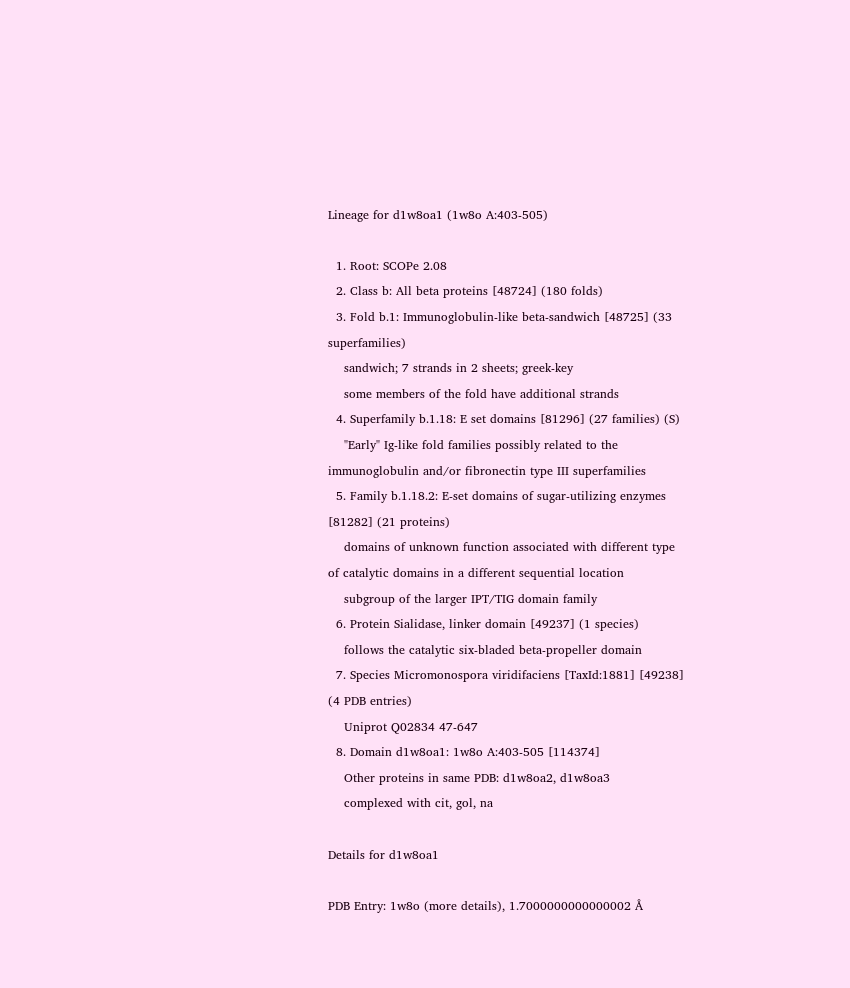Lineage for d1w8oa1 (1w8o A:403-505)

  1. Root: SCOPe 2.08
  2. Class b: All beta proteins [48724] (180 folds)
  3. Fold b.1: Immunoglobulin-like beta-sandwich [48725] (33 superfamilies)
    sandwich; 7 strands in 2 sheets; greek-key
    some members of the fold have additional strands
  4. Superfamily b.1.18: E set domains [81296] (27 families) (S)
    "Early" Ig-like fold families possibly related to the immunoglobulin and/or fibronectin type III superfamilies
  5. Family b.1.18.2: E-set domains of sugar-utilizing enzymes [81282] (21 proteins)
    domains of unknown function associated with different type of catalytic domains in a different sequential location
    subgroup of the larger IPT/TIG domain family
  6. Protein Sialidase, linker domain [49237] (1 species)
    follows the catalytic six-bladed beta-propeller domain
  7. Species Micromonospora viridifaciens [TaxId:1881] [49238] (4 PDB entries)
    Uniprot Q02834 47-647
  8. Domain d1w8oa1: 1w8o A:403-505 [114374]
    Other proteins in same PDB: d1w8oa2, d1w8oa3
    complexed with cit, gol, na

Details for d1w8oa1

PDB Entry: 1w8o (more details), 1.7000000000000002 Å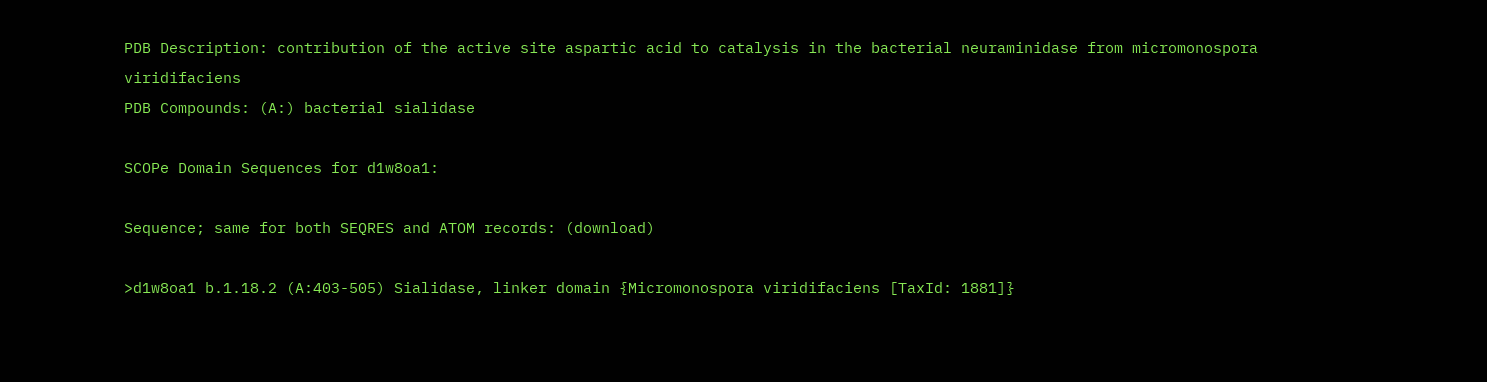PDB Description: contribution of the active site aspartic acid to catalysis in the bacterial neuraminidase from micromonospora viridifaciens
PDB Compounds: (A:) bacterial sialidase

SCOPe Domain Sequences for d1w8oa1:

Sequence; same for both SEQRES and ATOM records: (download)

>d1w8oa1 b.1.18.2 (A:403-505) Sialidase, linker domain {Micromonospora viridifaciens [TaxId: 1881]}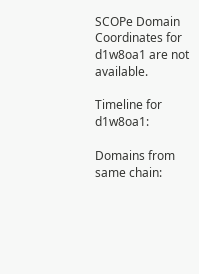SCOPe Domain Coordinates for d1w8oa1 are not available.

Timeline for d1w8oa1:

Domains from same chain: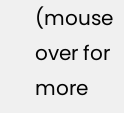(mouse over for more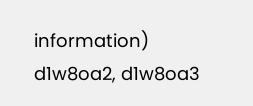information)
d1w8oa2, d1w8oa3